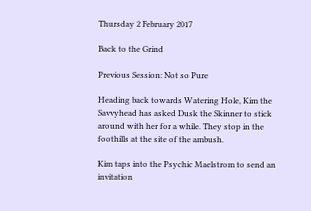Thursday 2 February 2017

Back to the Grind

Previous Session: Not so Pure

Heading back towards Watering Hole, Kim the Savvyhead has asked Dusk the Skinner to stick around with her for a while. They stop in the foothills at the site of the ambush.

Kim taps into the Psychic Maelstrom to send an invitation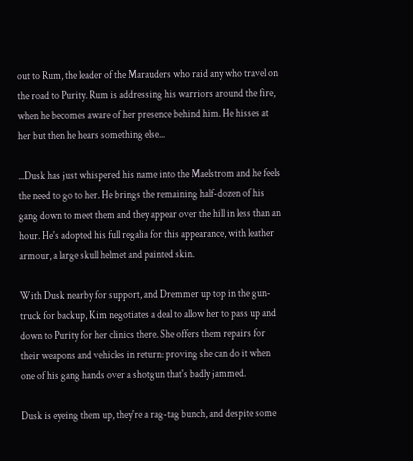out to Rum, the leader of the Marauders who raid any who travel on the road to Purity. Rum is addressing his warriors around the fire, when he becomes aware of her presence behind him. He hisses at her but then he hears something else...

...Dusk has just whispered his name into the Maelstrom and he feels the need to go to her. He brings the remaining half-dozen of his gang down to meet them and they appear over the hill in less than an hour. He's adopted his full regalia for this appearance, with leather armour, a large skull helmet and painted skin.

With Dusk nearby for support, and Dremmer up top in the gun-truck for backup, Kim negotiates a deal to allow her to pass up and down to Purity for her clinics there. She offers them repairs for their weapons and vehicles in return: proving she can do it when one of his gang hands over a shotgun that's badly jammed.

Dusk is eyeing them up, they're a rag-tag bunch, and despite some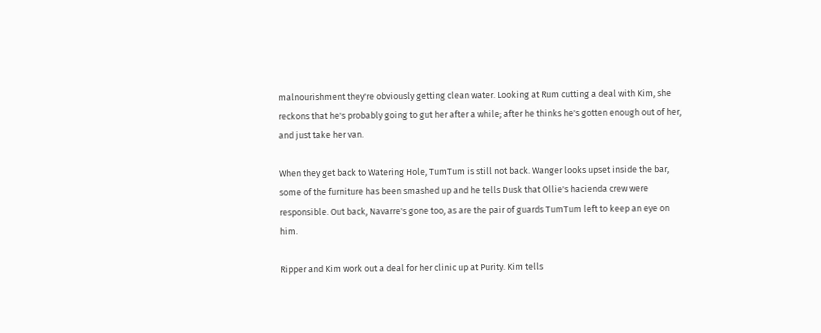malnourishment they're obviously getting clean water. Looking at Rum cutting a deal with Kim, she reckons that he's probably going to gut her after a while; after he thinks he's gotten enough out of her, and just take her van.

When they get back to Watering Hole, TumTum is still not back. Wanger looks upset inside the bar, some of the furniture has been smashed up and he tells Dusk that Ollie's hacienda crew were responsible. Out back, Navarre's gone too, as are the pair of guards TumTum left to keep an eye on him.

Ripper and Kim work out a deal for her clinic up at Purity. Kim tells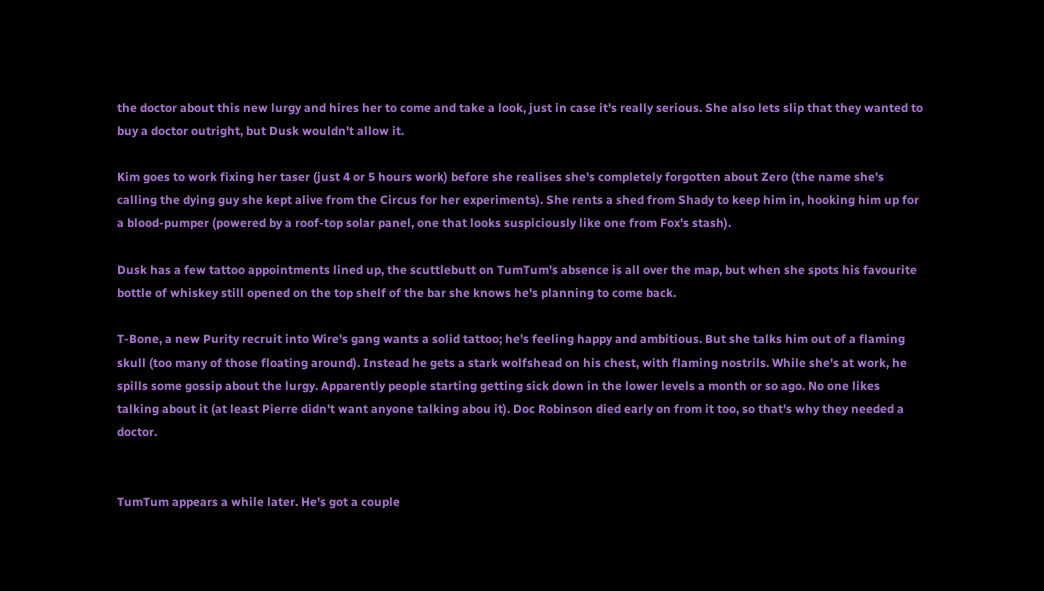the doctor about this new lurgy and hires her to come and take a look, just in case it's really serious. She also lets slip that they wanted to buy a doctor outright, but Dusk wouldn't allow it.

Kim goes to work fixing her taser (just 4 or 5 hours work) before she realises she's completely forgotten about Zero (the name she's calling the dying guy she kept alive from the Circus for her experiments). She rents a shed from Shady to keep him in, hooking him up for a blood-pumper (powered by a roof-top solar panel, one that looks suspiciously like one from Fox's stash).

Dusk has a few tattoo appointments lined up, the scuttlebutt on TumTum's absence is all over the map, but when she spots his favourite bottle of whiskey still opened on the top shelf of the bar she knows he's planning to come back.

T-Bone, a new Purity recruit into Wire's gang wants a solid tattoo; he's feeling happy and ambitious. But she talks him out of a flaming skull (too many of those floating around). Instead he gets a stark wolfshead on his chest, with flaming nostrils. While she's at work, he spills some gossip about the lurgy. Apparently people starting getting sick down in the lower levels a month or so ago. No one likes talking about it (at least Pierre didn't want anyone talking abou it). Doc Robinson died early on from it too, so that's why they needed a doctor.


TumTum appears a while later. He's got a couple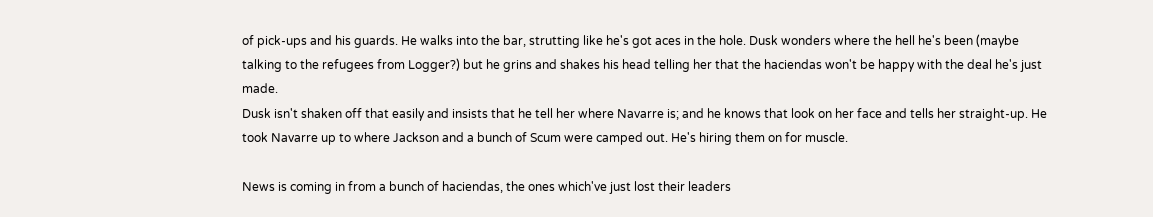of pick-ups and his guards. He walks into the bar, strutting like he's got aces in the hole. Dusk wonders where the hell he's been (maybe talking to the refugees from Logger?) but he grins and shakes his head telling her that the haciendas won't be happy with the deal he's just made.
Dusk isn't shaken off that easily and insists that he tell her where Navarre is; and he knows that look on her face and tells her straight-up. He took Navarre up to where Jackson and a bunch of Scum were camped out. He's hiring them on for muscle.

News is coming in from a bunch of haciendas, the ones which've just lost their leaders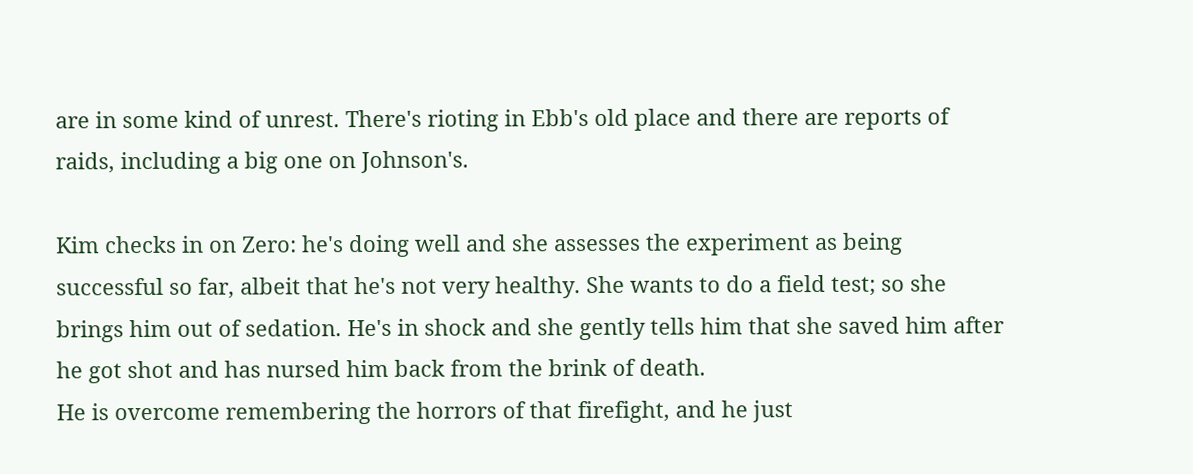are in some kind of unrest. There's rioting in Ebb's old place and there are reports of raids, including a big one on Johnson's.

Kim checks in on Zero: he's doing well and she assesses the experiment as being successful so far, albeit that he's not very healthy. She wants to do a field test; so she brings him out of sedation. He's in shock and she gently tells him that she saved him after he got shot and has nursed him back from the brink of death.
He is overcome remembering the horrors of that firefight, and he just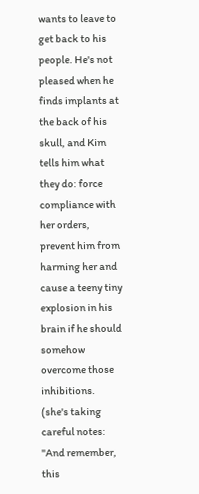wants to leave to get back to his people. He's not pleased when he finds implants at the back of his skull, and Kim tells him what they do: force compliance with her orders, prevent him from harming her and cause a teeny tiny explosion in his brain if he should somehow overcome those inhibitions.
(she's taking careful notes: "And remember, this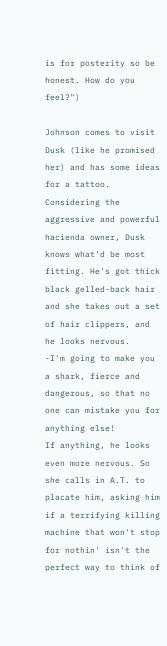is for posterity so be honest. How do you feel?")

Johnson comes to visit Dusk (like he promised her) and has some ideas for a tattoo. Considering the aggressive and powerful hacienda owner, Dusk knows what'd be most fitting. He's got thick black gelled-back hair and she takes out a set of hair clippers, and he looks nervous.
-I'm going to make you a shark, fierce and dangerous, so that no one can mistake you for anything else!
If anything, he looks even more nervous. So she calls in A.T. to placate him, asking him if a terrifying killing machine that won't stop for nothin' isn't the perfect way to think of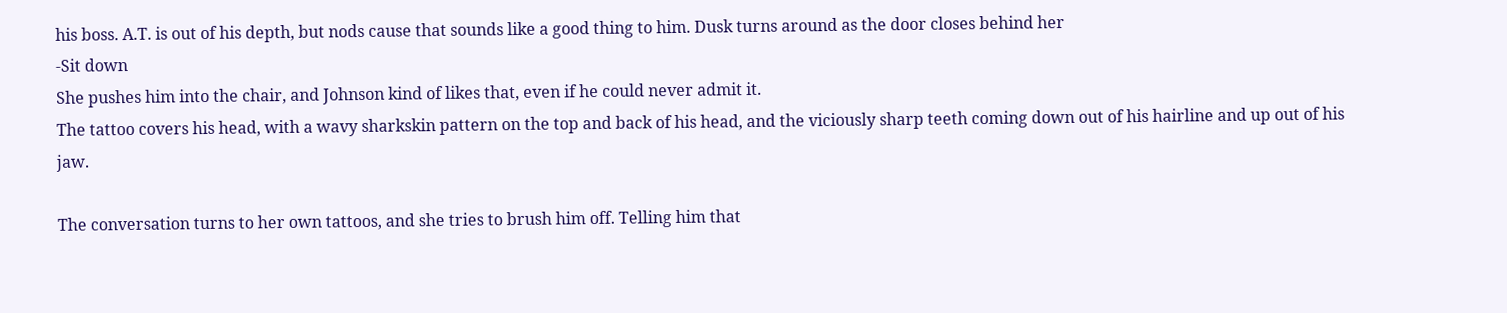his boss. A.T. is out of his depth, but nods cause that sounds like a good thing to him. Dusk turns around as the door closes behind her
-Sit down
She pushes him into the chair, and Johnson kind of likes that, even if he could never admit it.
The tattoo covers his head, with a wavy sharkskin pattern on the top and back of his head, and the viciously sharp teeth coming down out of his hairline and up out of his jaw.

The conversation turns to her own tattoos, and she tries to brush him off. Telling him that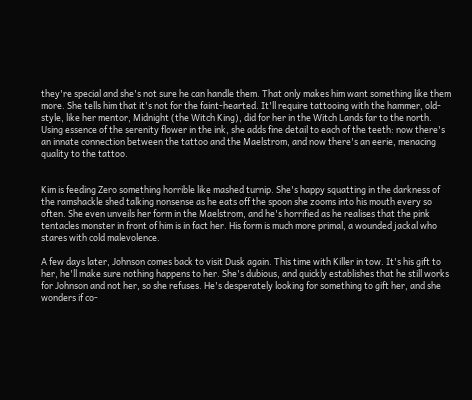they're special and she's not sure he can handle them. That only makes him want something like them more. She tells him that it's not for the faint-hearted. It'll require tattooing with the hammer, old-style, like her mentor, Midnight (the Witch King), did for her in the Witch Lands far to the north. Using essence of the serenity flower in the ink, she adds fine detail to each of the teeth: now there's an innate connection between the tattoo and the Maelstrom, and now there's an eerie, menacing quality to the tattoo.


Kim is feeding Zero something horrible like mashed turnip. She's happy squatting in the darkness of the ramshackle shed talking nonsense as he eats off the spoon she zooms into his mouth every so often. She even unveils her form in the Maelstrom, and he's horrified as he realises that the pink tentacles monster in front of him is in fact her. His form is much more primal, a wounded jackal who stares with cold malevolence.

A few days later, Johnson comes back to visit Dusk again. This time with Killer in tow. It's his gift to her, he'll make sure nothing happens to her. She's dubious, and quickly establishes that he still works for Johnson and not her, so she refuses. He's desperately looking for something to gift her, and she wonders if co-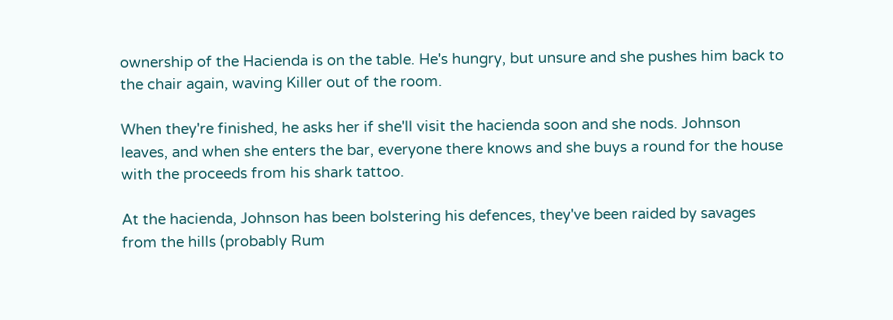ownership of the Hacienda is on the table. He's hungry, but unsure and she pushes him back to the chair again, waving Killer out of the room.

When they're finished, he asks her if she'll visit the hacienda soon and she nods. Johnson leaves, and when she enters the bar, everyone there knows and she buys a round for the house with the proceeds from his shark tattoo.

At the hacienda, Johnson has been bolstering his defences, they've been raided by savages from the hills (probably Rum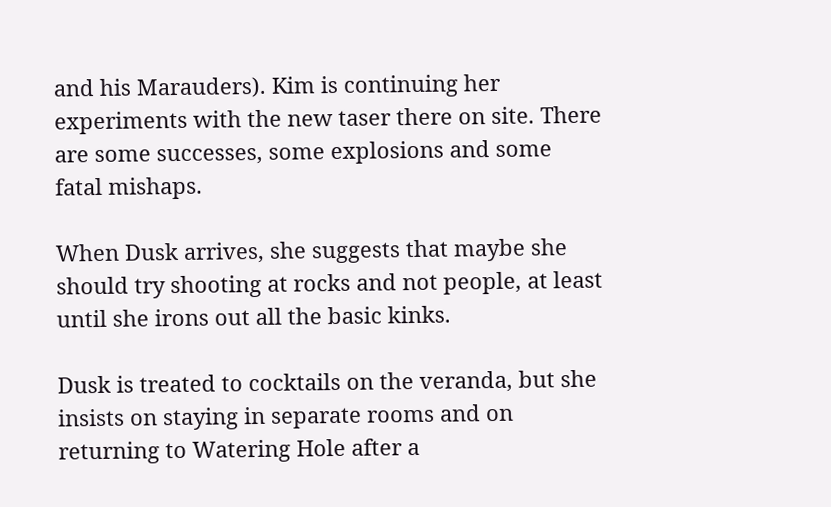and his Marauders). Kim is continuing her experiments with the new taser there on site. There are some successes, some explosions and some fatal mishaps.

When Dusk arrives, she suggests that maybe she should try shooting at rocks and not people, at least until she irons out all the basic kinks.

Dusk is treated to cocktails on the veranda, but she insists on staying in separate rooms and on returning to Watering Hole after a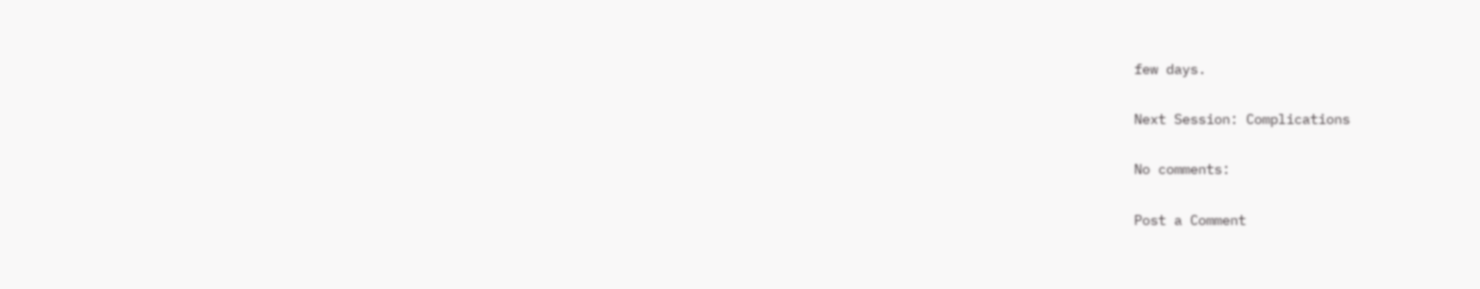few days.

Next Session: Complications

No comments:

Post a Comment